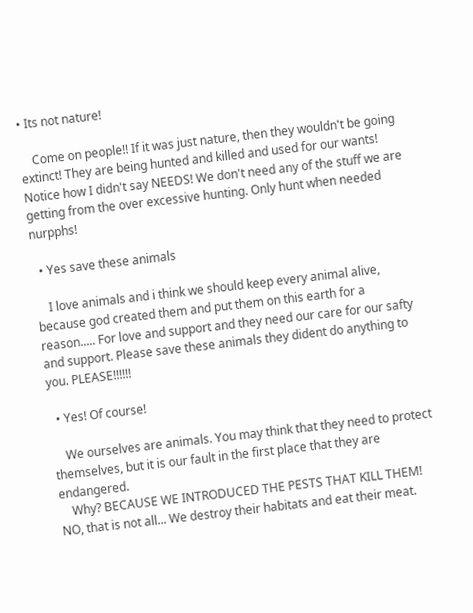• Its not nature!

    Come on people!! If it was just nature, then they wouldn't be going extinct! They are being hunted and killed and used for our wants! Notice how I didn't say NEEDS! We don't need any of the stuff we are getting from the over excessive hunting. Only hunt when needed nurpphs!

  • Yes save these animals

    I love animals and i think we should keep every animal alive, because god created them and put them on this earth for a reason..... For love and support and they need our care for our safty and support. Please save these animals they dident do anything to you. PLEASE!!!!!!

  • Yes! Of course!

    We ourselves are animals. You may think that they need to protect themselves, but it is our fault in the first place that they are endangered.
    Why? BECAUSE WE INTRODUCED THE PESTS THAT KILL THEM! NO, that is not all... We destroy their habitats and eat their meat.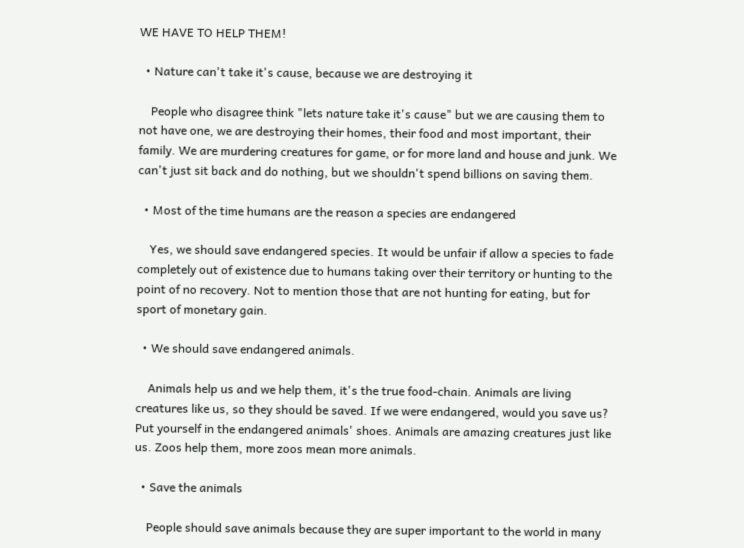WE HAVE TO HELP THEM!

  • Nature can't take it's cause, because we are destroying it

    People who disagree think "lets nature take it's cause" but we are causing them to not have one, we are destroying their homes, their food and most important, their family. We are murdering creatures for game, or for more land and house and junk. We can't just sit back and do nothing, but we shouldn't spend billions on saving them.

  • Most of the time humans are the reason a species are endangered

    Yes, we should save endangered species. It would be unfair if allow a species to fade completely out of existence due to humans taking over their territory or hunting to the point of no recovery. Not to mention those that are not hunting for eating, but for sport of monetary gain.

  • We should save endangered animals.

    Animals help us and we help them, it's the true food-chain. Animals are living creatures like us, so they should be saved. If we were endangered, would you save us? Put yourself in the endangered animals' shoes. Animals are amazing creatures just like us. Zoos help them, more zoos mean more animals.

  • Save the animals

    People should save animals because they are super important to the world in many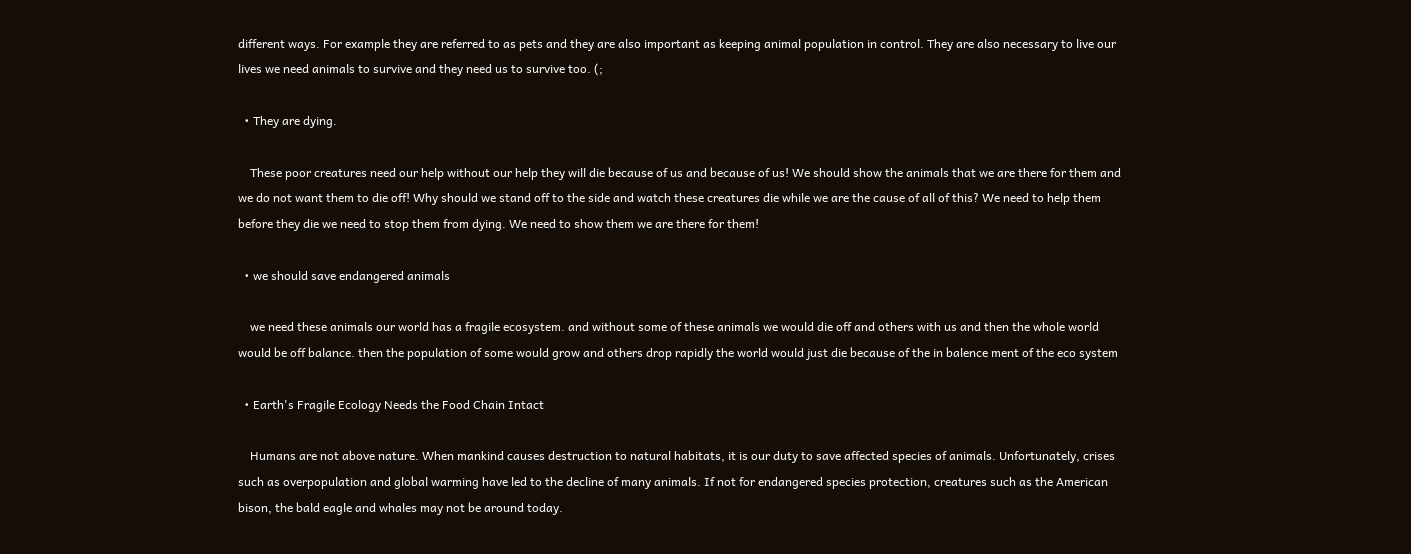different ways. For example they are referred to as pets and they are also important as keeping animal population in control. They are also necessary to live our lives we need animals to survive and they need us to survive too. (;

  • They are dying.

    These poor creatures need our help without our help they will die because of us and because of us! We should show the animals that we are there for them and we do not want them to die off! Why should we stand off to the side and watch these creatures die while we are the cause of all of this? We need to help them before they die we need to stop them from dying. We need to show them we are there for them!

  • we should save endangered animals

    we need these animals our world has a fragile ecosystem. and without some of these animals we would die off and others with us and then the whole world would be off balance. then the population of some would grow and others drop rapidly the world would just die because of the in balence ment of the eco system

  • Earth's Fragile Ecology Needs the Food Chain Intact

    Humans are not above nature. When mankind causes destruction to natural habitats, it is our duty to save affected species of animals. Unfortunately, crises such as overpopulation and global warming have led to the decline of many animals. If not for endangered species protection, creatures such as the American bison, the bald eagle and whales may not be around today.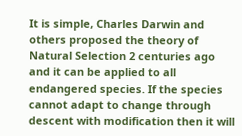It is simple, Charles Darwin and others proposed the theory of Natural Selection 2 centuries ago and it can be applied to all endangered species. If the species cannot adapt to change through descent with modification then it will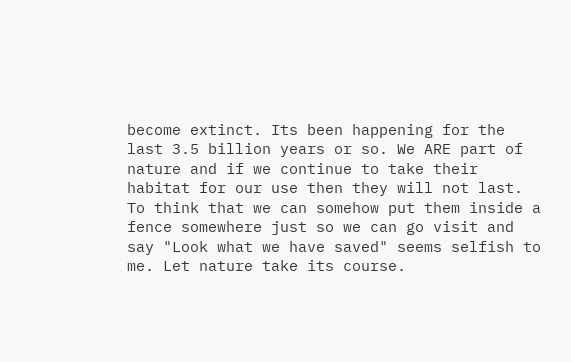become extinct. Its been happening for the last 3.5 billion years or so. We ARE part of nature and if we continue to take their habitat for our use then they will not last. To think that we can somehow put them inside a fence somewhere just so we can go visit and say "Look what we have saved" seems selfish to me. Let nature take its course.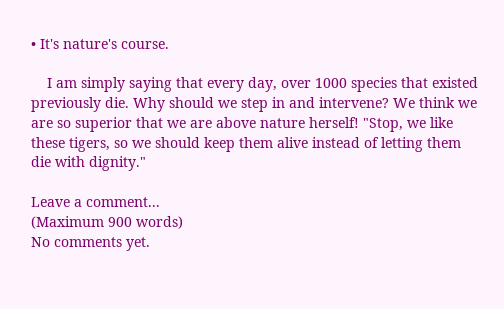• It's nature's course.

    I am simply saying that every day, over 1000 species that existed previously die. Why should we step in and intervene? We think we are so superior that we are above nature herself! "Stop, we like these tigers, so we should keep them alive instead of letting them die with dignity."

Leave a comment...
(Maximum 900 words)
No comments yet.